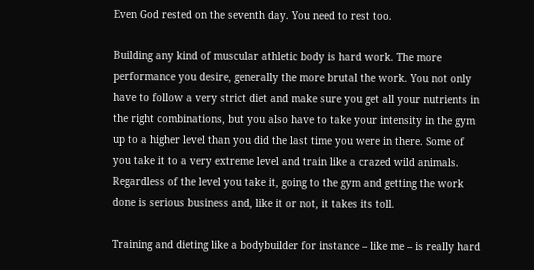Even God rested on the seventh day. You need to rest too.

Building any kind of muscular athletic body is hard work. The more performance you desire, generally the more brutal the work. You not only have to follow a very strict diet and make sure you get all your nutrients in the right combinations, but you also have to take your intensity in the gym up to a higher level than you did the last time you were in there. Some of you take it to a very extreme level and train like a crazed wild animals. Regardless of the level you take it, going to the gym and getting the work done is serious business and, like it or not, it takes its toll.

Training and dieting like a bodybuilder for instance – like me – is really hard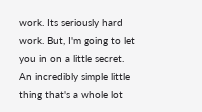work. Its seriously hard work. But, I'm going to let you in on a little secret. An incredibly simple little thing that's a whole lot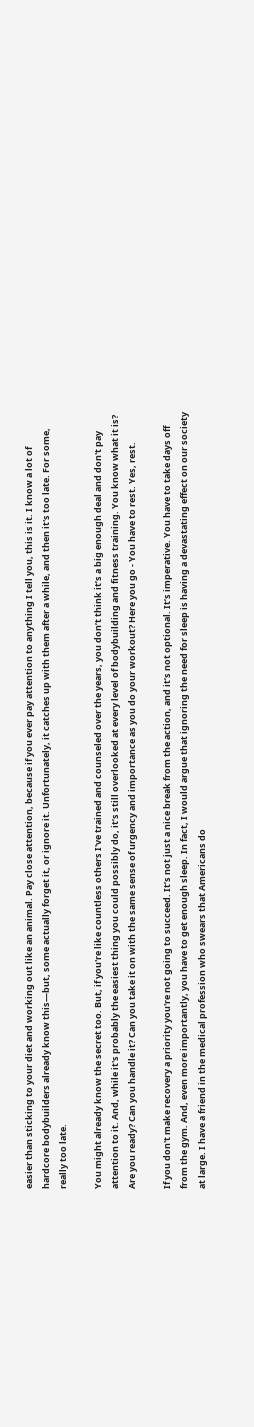easier than sticking to your diet and working out like an animal. Pay close attention, because if you ever pay attention to anything I tell you, this is it. I know a lot of hardcore bodybuilders already know this—but, some actually forget it, or ignore it. Unfortunately, it catches up with them after a while, and then it's too late. For some, really too late.

You might already know the secret too. But, if you're like countless others I've trained and counseled over the years, you don’t think it’s a big enough deal and don't pay attention to it. And, while it's probably the easiest thing you could possibly do, it’s still overlooked at every level of bodybuilding and fitness training. You know what it is? Are you ready? Can you handle it? Can you take it on with the same sense of urgency and importance as you do your workout? Here you go - You have to rest. Yes, rest.

If you don't make recovery a priority you're not going to succeed. It’s not just a nice break from the action, and it’s not optional. It’s imperative. You have to take days off from the gym. And, even more importantly, you have to get enough sleep. In fact, I would argue that ignoring the need for sleep is having a devastating effect on our society at large. I have a friend in the medical profession who swears that Americans do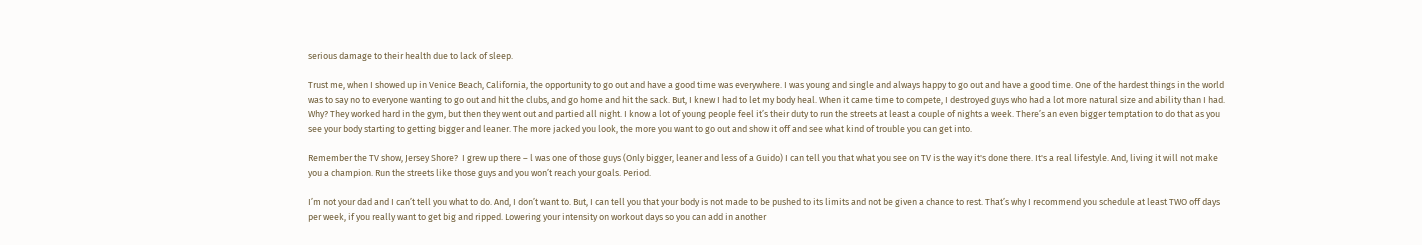serious damage to their health due to lack of sleep.

Trust me, when I showed up in Venice Beach, California, the opportunity to go out and have a good time was everywhere. I was young and single and always happy to go out and have a good time. One of the hardest things in the world was to say no to everyone wanting to go out and hit the clubs, and go home and hit the sack. But, I knew I had to let my body heal. When it came time to compete, I destroyed guys who had a lot more natural size and ability than I had. Why? They worked hard in the gym, but then they went out and partied all night. I know a lot of young people feel it’s their duty to run the streets at least a couple of nights a week. There’s an even bigger temptation to do that as you see your body starting to getting bigger and leaner. The more jacked you look, the more you want to go out and show it off and see what kind of trouble you can get into.

Remember the TV show, Jersey Shore?  I grew up there – l was one of those guys (Only bigger, leaner and less of a Guido) I can tell you that what you see on TV is the way it's done there. It's a real lifestyle. And, living it will not make you a champion. Run the streets like those guys and you won’t reach your goals. Period.

I’m not your dad and I can’t tell you what to do. And, I don’t want to. But, I can tell you that your body is not made to be pushed to its limits and not be given a chance to rest. That’s why I recommend you schedule at least TWO off days per week, if you really want to get big and ripped. Lowering your intensity on workout days so you can add in another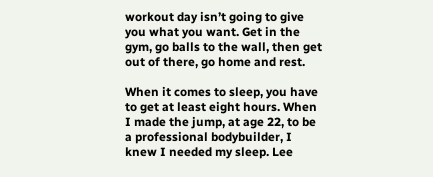workout day isn’t going to give you what you want. Get in the gym, go balls to the wall, then get out of there, go home and rest.

When it comes to sleep, you have to get at least eight hours. When I made the jump, at age 22, to be a professional bodybuilder, I knew I needed my sleep. Lee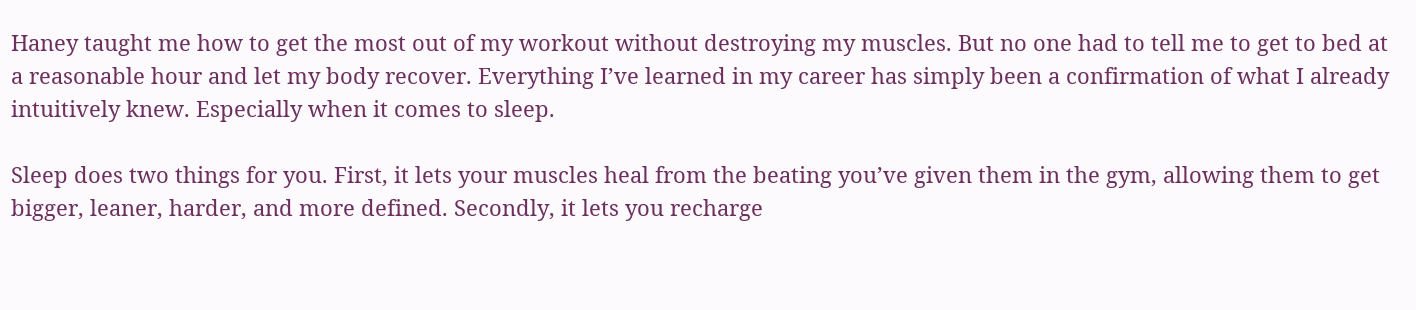Haney taught me how to get the most out of my workout without destroying my muscles. But no one had to tell me to get to bed at a reasonable hour and let my body recover. Everything I’ve learned in my career has simply been a confirmation of what I already intuitively knew. Especially when it comes to sleep.

Sleep does two things for you. First, it lets your muscles heal from the beating you’ve given them in the gym, allowing them to get bigger, leaner, harder, and more defined. Secondly, it lets you recharge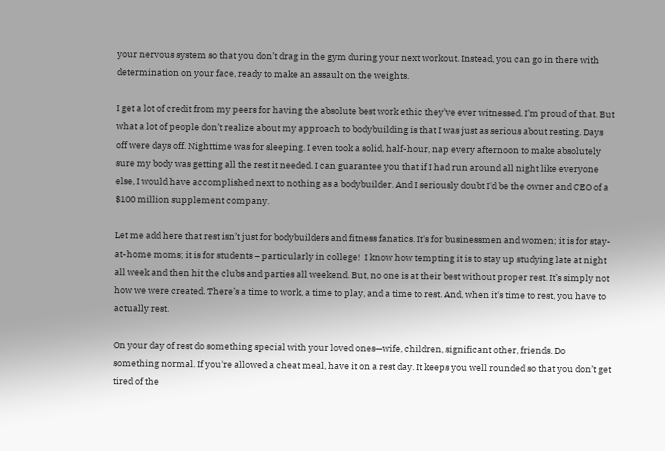your nervous system so that you don’t drag in the gym during your next workout. Instead, you can go in there with determination on your face, ready to make an assault on the weights.

I get a lot of credit from my peers for having the absolute best work ethic they’ve ever witnessed. I’m proud of that. But what a lot of people don’t realize about my approach to bodybuilding is that I was just as serious about resting. Days off were days off. Nighttime was for sleeping. I even took a solid, half-hour, nap every afternoon to make absolutely sure my body was getting all the rest it needed. I can guarantee you that if I had run around all night like everyone else, I would have accomplished next to nothing as a bodybuilder. And I seriously doubt I'd be the owner and CEO of a $100 million supplement company.

Let me add here that rest isn’t just for bodybuilders and fitness fanatics. It's for businessmen and women; it is for stay-at-home moms; it is for students – particularly in college!  I know how tempting it is to stay up studying late at night all week and then hit the clubs and parties all weekend. But, no one is at their best without proper rest. It’s simply not how we were created. There’s a time to work, a time to play, and a time to rest. And, when it's time to rest, you have to actually rest.

On your day of rest do something special with your loved ones—wife, children, significant other, friends. Do something normal. If you're allowed a cheat meal, have it on a rest day. It keeps you well rounded so that you don’t get tired of the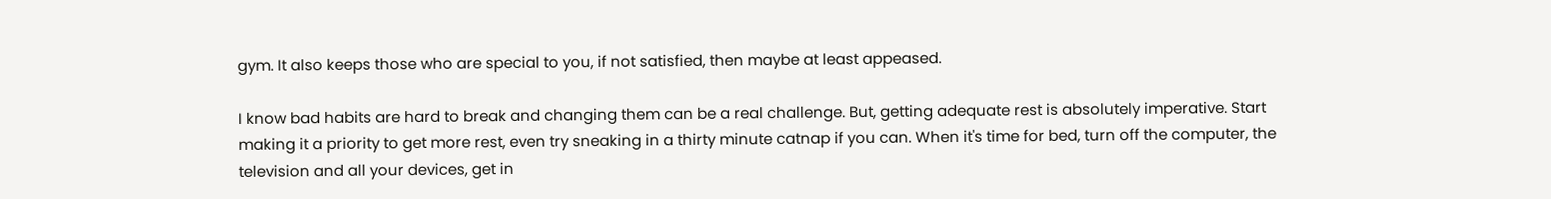gym. It also keeps those who are special to you, if not satisfied, then maybe at least appeased.

I know bad habits are hard to break and changing them can be a real challenge. But, getting adequate rest is absolutely imperative. Start making it a priority to get more rest, even try sneaking in a thirty minute catnap if you can. When it's time for bed, turn off the computer, the television and all your devices, get in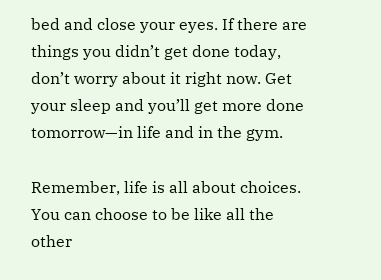bed and close your eyes. If there are things you didn’t get done today, don’t worry about it right now. Get your sleep and you’ll get more done tomorrow—in life and in the gym.

Remember, life is all about choices. You can choose to be like all the other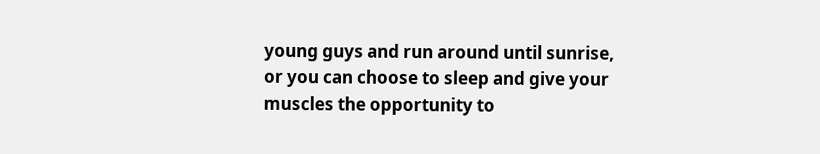young guys and run around until sunrise, or you can choose to sleep and give your muscles the opportunity to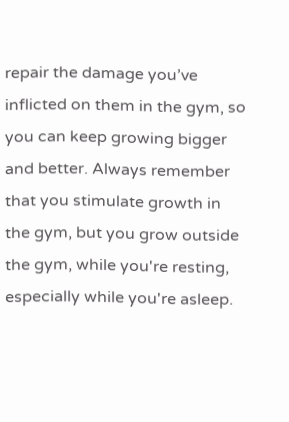repair the damage you’ve inflicted on them in the gym, so you can keep growing bigger and better. Always remember that you stimulate growth in the gym, but you grow outside the gym, while you're resting, especially while you're asleep.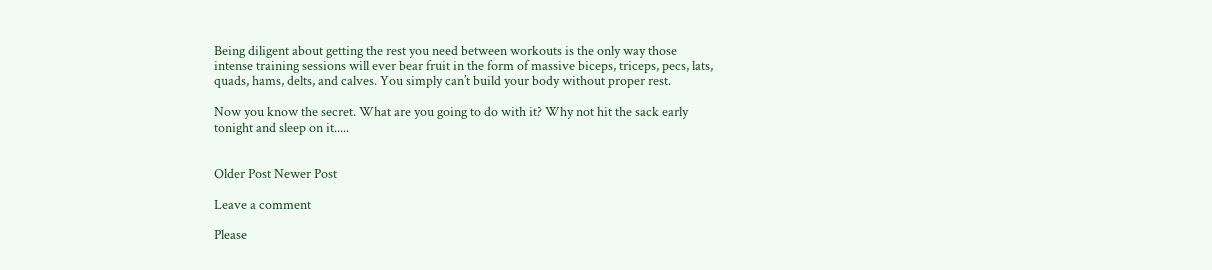Being diligent about getting the rest you need between workouts is the only way those intense training sessions will ever bear fruit in the form of massive biceps, triceps, pecs, lats, quads, hams, delts, and calves. You simply can’t build your body without proper rest.

Now you know the secret. What are you going to do with it? Why not hit the sack early tonight and sleep on it.....


Older Post Newer Post

Leave a comment

Please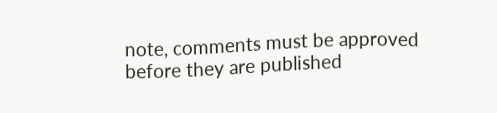note, comments must be approved before they are published